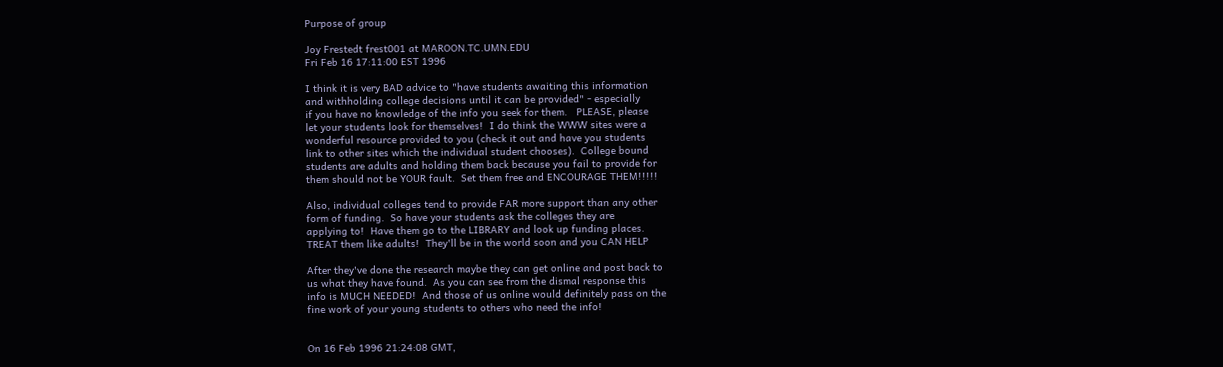Purpose of group

Joy Frestedt frest001 at MAROON.TC.UMN.EDU
Fri Feb 16 17:11:00 EST 1996

I think it is very BAD advice to "have students awaiting this information
and withholding college decisions until it can be provided" - especially
if you have no knowledge of the info you seek for them.   PLEASE, please
let your students look for themselves!  I do think the WWW sites were a
wonderful resource provided to you (check it out and have you students
link to other sites which the individual student chooses).  College bound
students are adults and holding them back because you fail to provide for
them should not be YOUR fault.  Set them free and ENCOURAGE THEM!!!!!

Also, individual colleges tend to provide FAR more support than any other
form of funding.  So have your students ask the colleges they are
applying to!  Have them go to the LIBRARY and look up funding places.
TREAT them like adults!  They'll be in the world soon and you CAN HELP

After they've done the research maybe they can get online and post back to
us what they have found.  As you can see from the dismal response this
info is MUCH NEEDED!  And those of us online would definitely pass on the
fine work of your young students to others who need the info!


On 16 Feb 1996 21:24:08 GMT,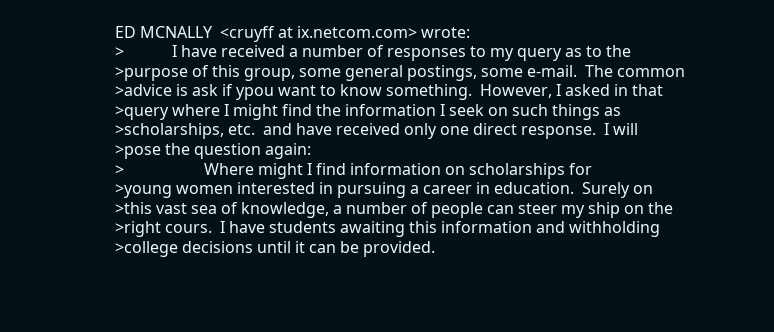ED MCNALLY  <cruyff at ix.netcom.com> wrote:
>            I have received a number of responses to my query as to the
>purpose of this group, some general postings, some e-mail.  The common
>advice is ask if ypou want to know something.  However, I asked in that
>query where I might find the information I seek on such things as
>scholarships, etc.  and have received only one direct response.  I will
>pose the question again:
>                    Where might I find information on scholarships for
>young women interested in pursuing a career in education.  Surely on
>this vast sea of knowledge, a number of people can steer my ship on the
>right cours.  I have students awaiting this information and withholding
>college decisions until it can be provided.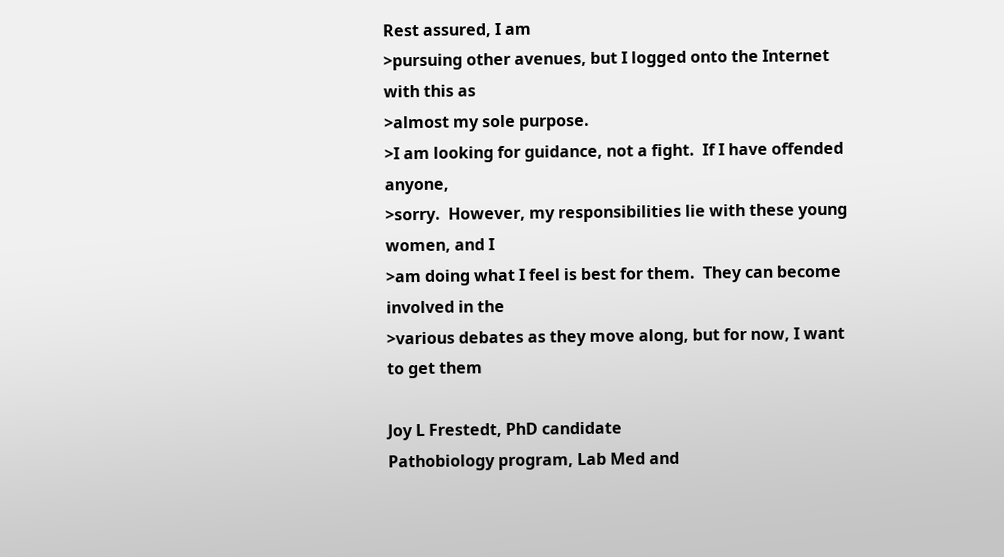Rest assured, I am
>pursuing other avenues, but I logged onto the Internet with this as
>almost my sole purpose.
>I am looking for guidance, not a fight.  If I have offended anyone,
>sorry.  However, my responsibilities lie with these young women, and I
>am doing what I feel is best for them.  They can become involved in the
>various debates as they move along, but for now, I want to get them

Joy L Frestedt, PhD candidate
Pathobiology program, Lab Med and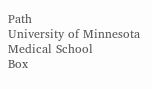Path
University of Minnesota Medical School
Box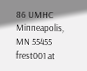86 UMHC
Minneapolis, MN 55455
frest001 at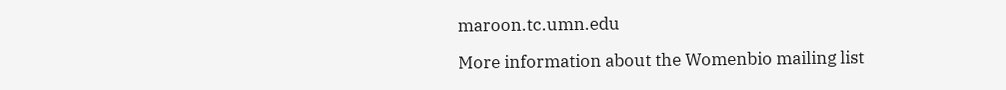maroon.tc.umn.edu

More information about the Womenbio mailing list